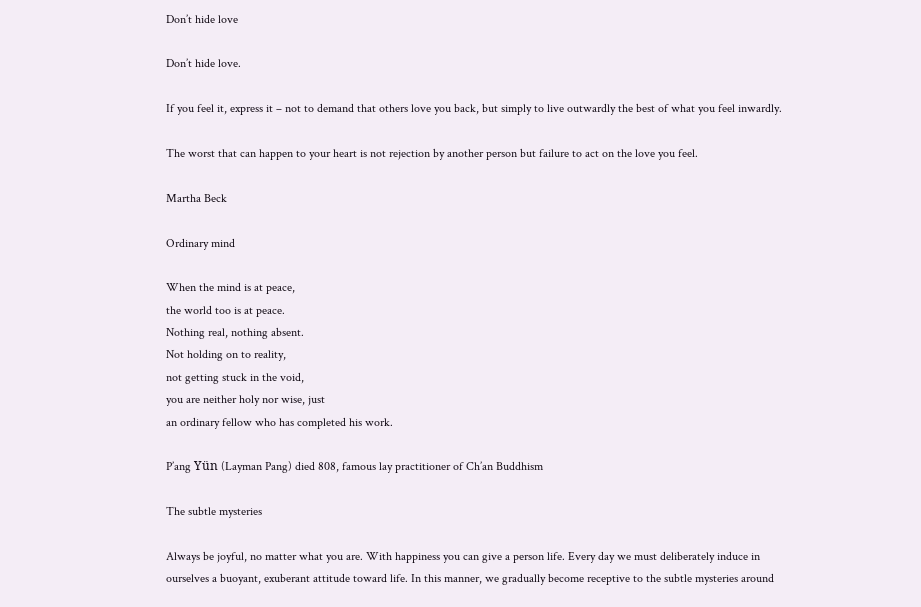Don’t hide love

Don’t hide love.

If you feel it, express it – not to demand that others love you back, but simply to live outwardly the best of what you feel inwardly.

The worst that can happen to your heart is not rejection by another person but failure to act on the love you feel.

Martha Beck

Ordinary mind

When the mind is at peace,
the world too is at peace.
Nothing real, nothing absent.
Not holding on to reality,
not getting stuck in the void,
you are neither holy nor wise, just
an ordinary fellow who has completed his work.

P’ang Yün (Layman Pang) died 808, famous lay practitioner of Ch’an Buddhism

The subtle mysteries

Always be joyful, no matter what you are. With happiness you can give a person life. Every day we must deliberately induce in ourselves a buoyant, exuberant attitude toward life. In this manner, we gradually become receptive to the subtle mysteries around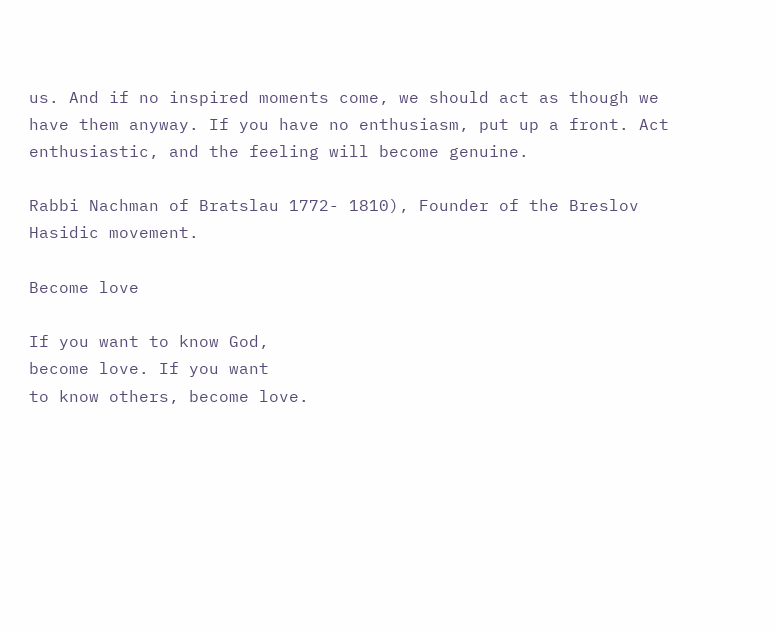us. And if no inspired moments come, we should act as though we have them anyway. If you have no enthusiasm, put up a front. Act enthusiastic, and the feeling will become genuine.

Rabbi Nachman of Bratslau 1772- 1810), Founder of the Breslov Hasidic movement.

Become love

If you want to know God,
become love. If you want
to know others, become love.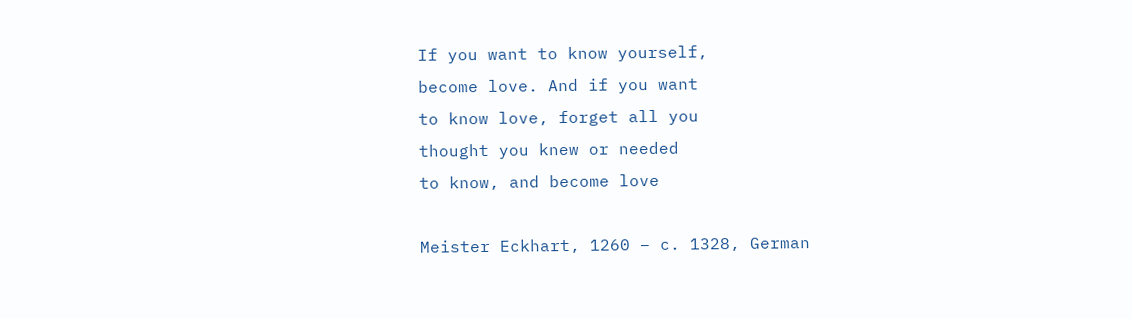If you want to know yourself,
become love. And if you want
to know love, forget all you
thought you knew or needed
to know, and become love

Meister Eckhart, 1260 – c. 1328, German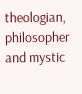theologian, philosopher and mystic